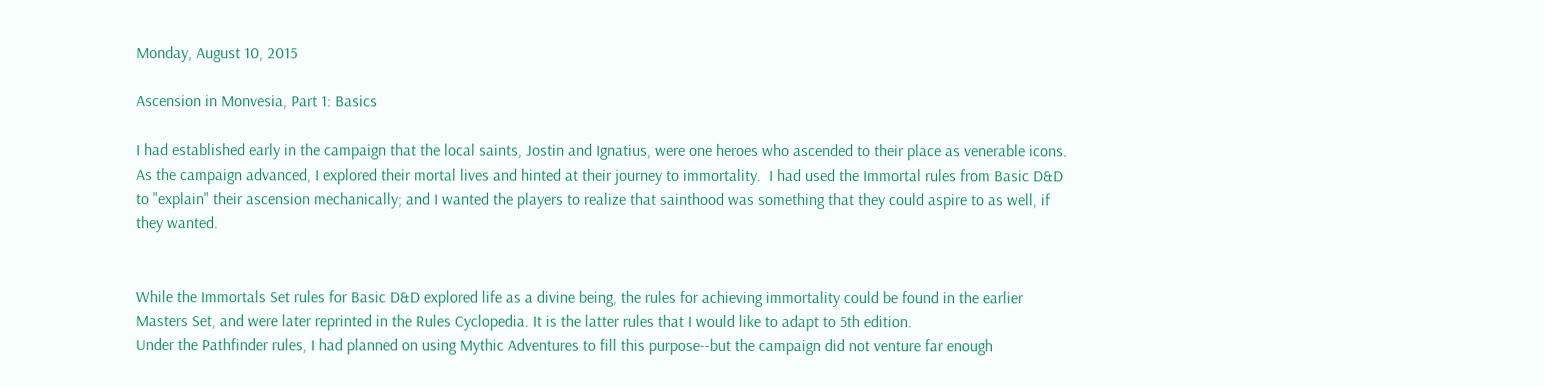Monday, August 10, 2015

Ascension in Monvesia, Part 1: Basics

I had established early in the campaign that the local saints, Jostin and Ignatius, were one heroes who ascended to their place as venerable icons.  As the campaign advanced, I explored their mortal lives and hinted at their journey to immortality.  I had used the Immortal rules from Basic D&D to "explain" their ascension mechanically; and I wanted the players to realize that sainthood was something that they could aspire to as well, if they wanted.


While the Immortals Set rules for Basic D&D explored life as a divine being, the rules for achieving immortality could be found in the earlier Masters Set, and were later reprinted in the Rules Cyclopedia. It is the latter rules that I would like to adapt to 5th edition.
Under the Pathfinder rules, I had planned on using Mythic Adventures to fill this purpose--but the campaign did not venture far enough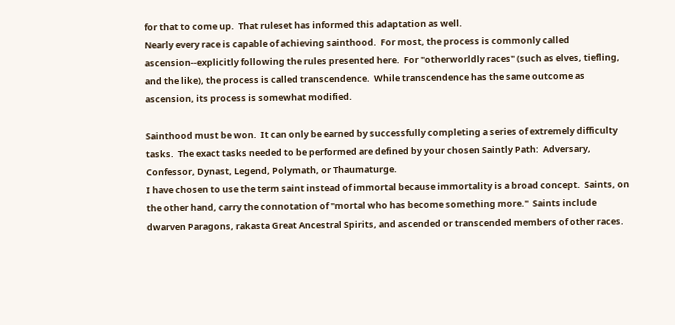for that to come up.  That ruleset has informed this adaptation as well.
Nearly every race is capable of achieving sainthood.  For most, the process is commonly called ascension--explicitly following the rules presented here.  For "otherworldly races" (such as elves, tiefling, and the like), the process is called transcendence.  While transcendence has the same outcome as ascension, its process is somewhat modified.

Sainthood must be won.  It can only be earned by successfully completing a series of extremely difficulty tasks.  The exact tasks needed to be performed are defined by your chosen Saintly Path:  Adversary, Confessor, Dynast, Legend, Polymath, or Thaumaturge.
I have chosen to use the term saint instead of immortal because immortality is a broad concept.  Saints, on the other hand, carry the connotation of "mortal who has become something more."  Saints include dwarven Paragons, rakasta Great Ancestral Spirits, and ascended or transcended members of other races.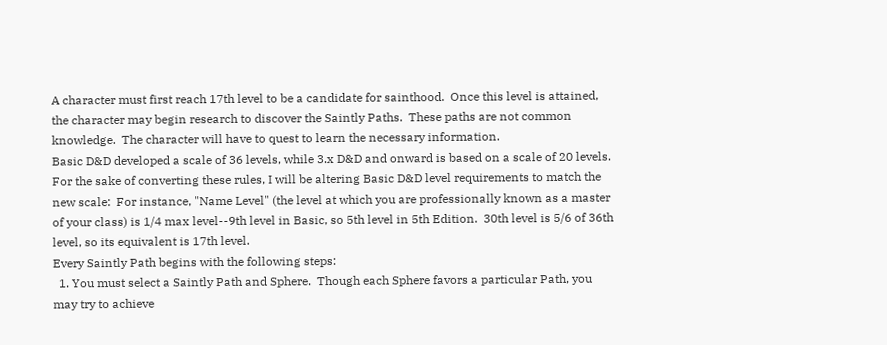A character must first reach 17th level to be a candidate for sainthood.  Once this level is attained, the character may begin research to discover the Saintly Paths.  These paths are not common knowledge.  The character will have to quest to learn the necessary information.
Basic D&D developed a scale of 36 levels, while 3.x D&D and onward is based on a scale of 20 levels.  For the sake of converting these rules, I will be altering Basic D&D level requirements to match the new scale:  For instance, "Name Level" (the level at which you are professionally known as a master of your class) is 1/4 max level--9th level in Basic, so 5th level in 5th Edition.  30th level is 5/6 of 36th level, so its equivalent is 17th level.
Every Saintly Path begins with the following steps:
  1. You must select a Saintly Path and Sphere.  Though each Sphere favors a particular Path, you may try to achieve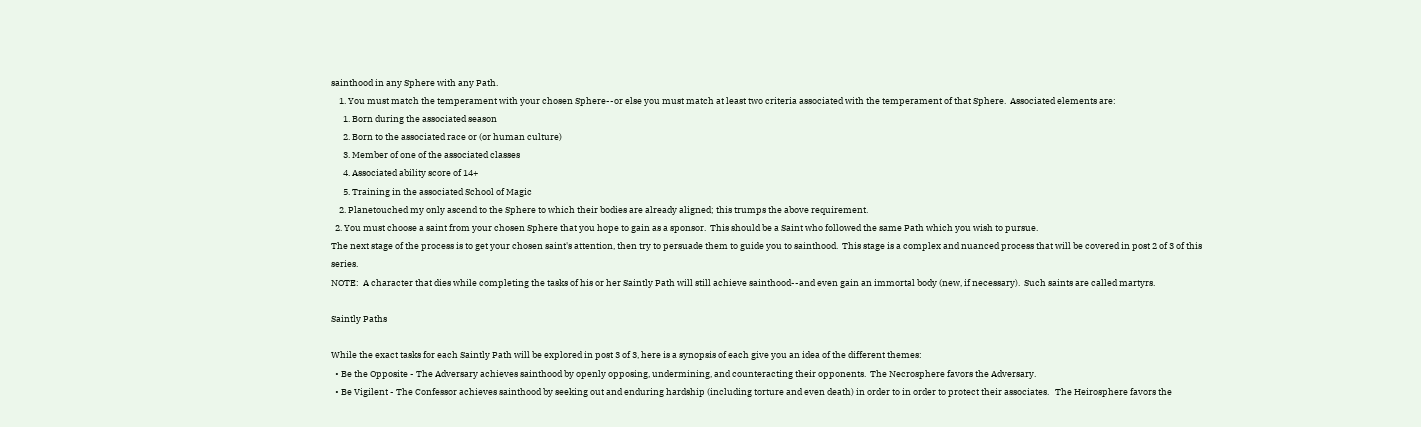sainthood in any Sphere with any Path.
    1. You must match the temperament with your chosen Sphere--or else you must match at least two criteria associated with the temperament of that Sphere.  Associated elements are:
      1. Born during the associated season
      2. Born to the associated race or (or human culture)
      3. Member of one of the associated classes
      4. Associated ability score of 14+
      5. Training in the associated School of Magic
    2. Planetouched my only ascend to the Sphere to which their bodies are already aligned; this trumps the above requirement.
  2. You must choose a saint from your chosen Sphere that you hope to gain as a sponsor.  This should be a Saint who followed the same Path which you wish to pursue.
The next stage of the process is to get your chosen saint's attention, then try to persuade them to guide you to sainthood.  This stage is a complex and nuanced process that will be covered in post 2 of 3 of this series.
NOTE:  A character that dies while completing the tasks of his or her Saintly Path will still achieve sainthood--and even gain an immortal body (new, if necessary).  Such saints are called martyrs.

Saintly Paths

While the exact tasks for each Saintly Path will be explored in post 3 of 3, here is a synopsis of each give you an idea of the different themes:
  • Be the Opposite - The Adversary achieves sainthood by openly opposing, undermining, and counteracting their opponents.  The Necrosphere favors the Adversary.
  • Be Vigilent - The Confessor achieves sainthood by seeking out and enduring hardship (including torture and even death) in order to in order to protect their associates.   The Heirosphere favors the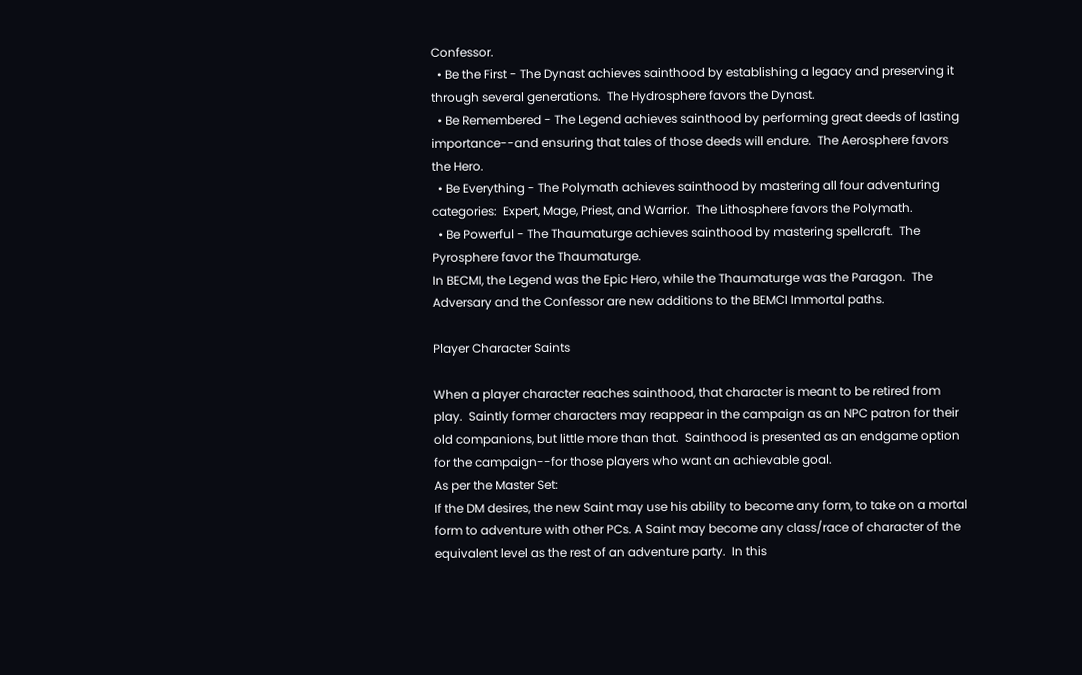Confessor.
  • Be the First - The Dynast achieves sainthood by establishing a legacy and preserving it through several generations.  The Hydrosphere favors the Dynast.
  • Be Remembered - The Legend achieves sainthood by performing great deeds of lasting importance--and ensuring that tales of those deeds will endure.  The Aerosphere favors the Hero.
  • Be Everything - The Polymath achieves sainthood by mastering all four adventuring categories:  Expert, Mage, Priest, and Warrior.  The Lithosphere favors the Polymath.
  • Be Powerful - The Thaumaturge achieves sainthood by mastering spellcraft.  The Pyrosphere favor the Thaumaturge.
In BECMI, the Legend was the Epic Hero, while the Thaumaturge was the Paragon.  The Adversary and the Confessor are new additions to the BEMCI Immortal paths.

Player Character Saints

When a player character reaches sainthood, that character is meant to be retired from play.  Saintly former characters may reappear in the campaign as an NPC patron for their old companions, but little more than that.  Sainthood is presented as an endgame option for the campaign--for those players who want an achievable goal.
As per the Master Set:
If the DM desires, the new Saint may use his ability to become any form, to take on a mortal form to adventure with other PCs. A Saint may become any class/race of character of the equivalent level as the rest of an adventure party.  In this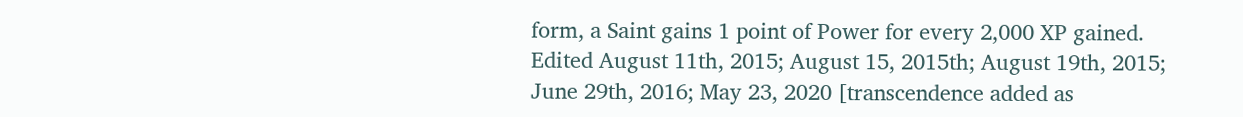form, a Saint gains 1 point of Power for every 2,000 XP gained.
Edited August 11th, 2015; August 15, 2015th; August 19th, 2015; June 29th, 2016; May 23, 2020 [transcendence added as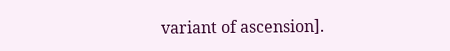variant of ascension].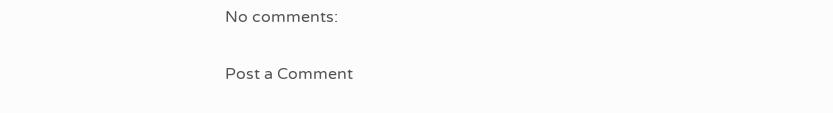No comments:

Post a Comment